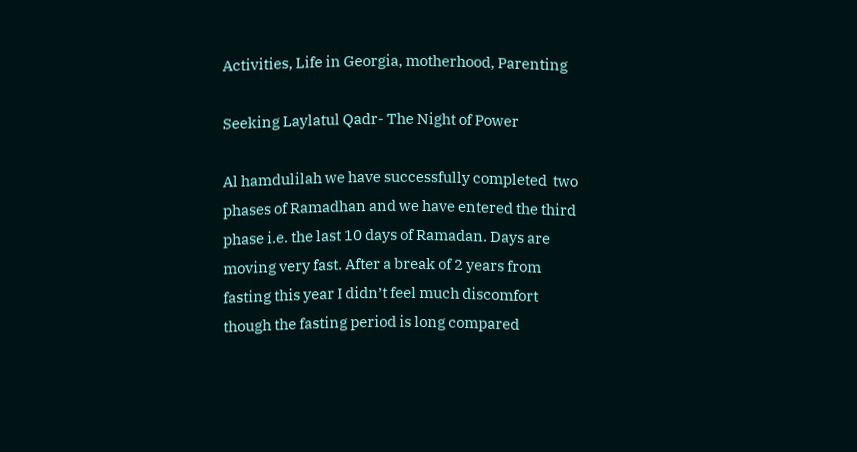Activities, Life in Georgia, motherhood, Parenting

Seeking Laylatul Qadr- The Night of Power

Al hamdulilah we have successfully completed  two phases of Ramadhan and we have entered the third phase i.e. the last 10 days of Ramadan. Days are moving very fast. After a break of 2 years from fasting this year I didn’t feel much discomfort though the fasting period is long compared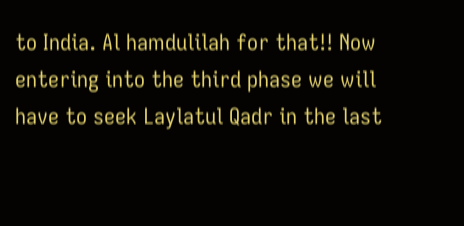to India. Al hamdulilah for that!! Now entering into the third phase we will have to seek Laylatul Qadr in the last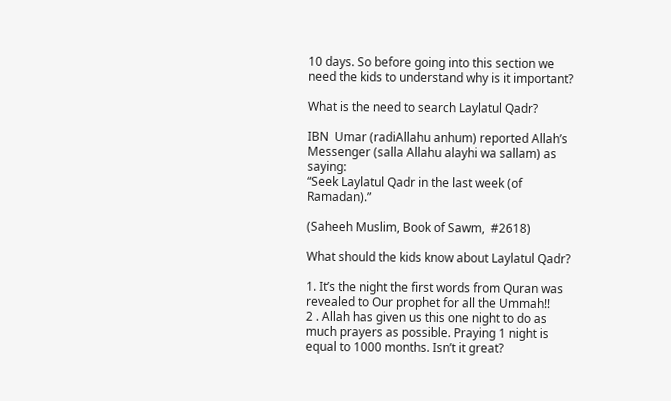10 days. So before going into this section we need the kids to understand why is it important?

What is the need to search Laylatul Qadr?

IBN  Umar (radiAllahu anhum) reported Allah’s Messenger (salla Allahu alayhi wa sallam) as saying:
“Seek Laylatul Qadr in the last week (of Ramadan).”

(Saheeh Muslim, Book of Sawm,  #2618)

What should the kids know about Laylatul Qadr?

1. It’s the night the first words from Quran was revealed to Our prophet for all the Ummah!!
2 . Allah has given us this one night to do as much prayers as possible. Praying 1 night is equal to 1000 months. Isn’t it great?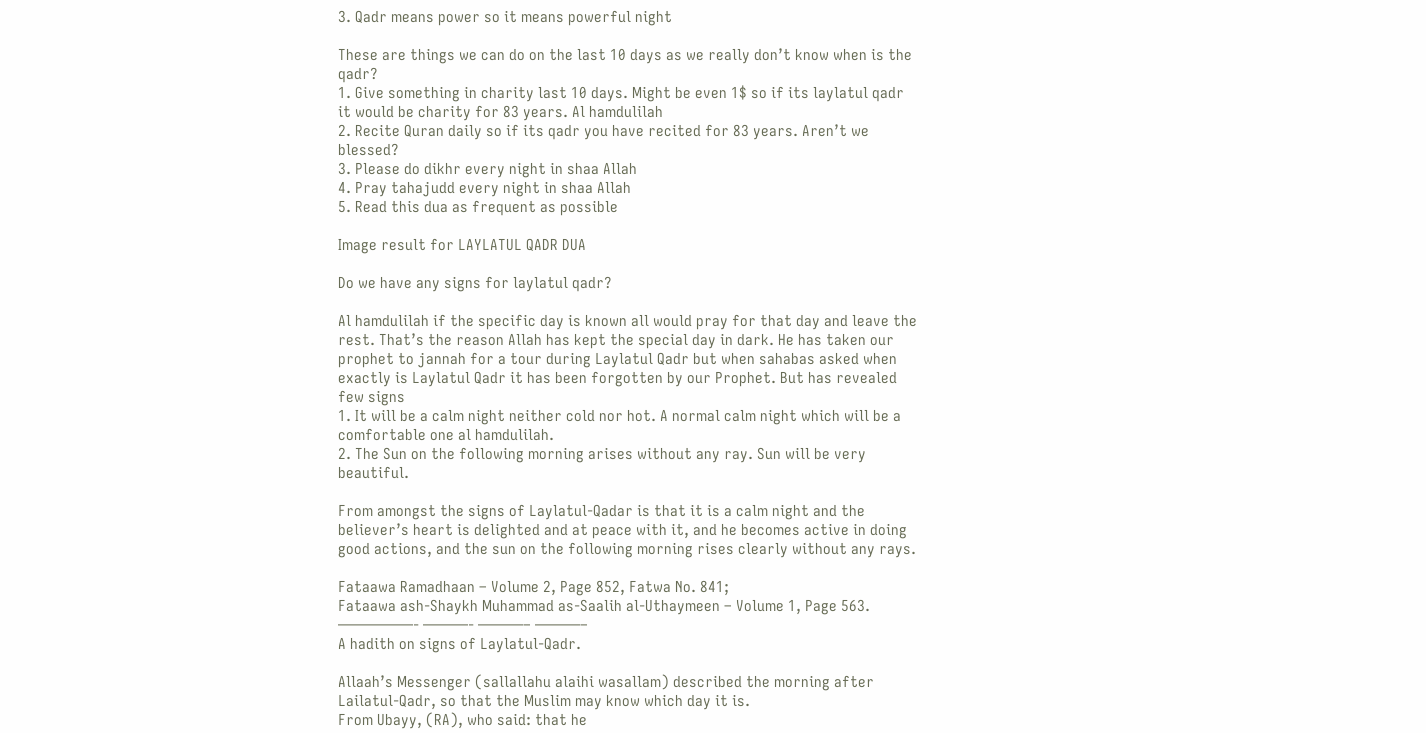3. Qadr means power so it means powerful night

These are things we can do on the last 10 days as we really don’t know when is the qadr?
1. Give something in charity last 10 days. Might be even 1$ so if its laylatul qadr it would be charity for 83 years. Al hamdulilah
2. Recite Quran daily so if its qadr you have recited for 83 years. Aren’t we blessed?
3. Please do dikhr every night in shaa Allah
4. Pray tahajudd every night in shaa Allah
5. Read this dua as frequent as possible

Image result for LAYLATUL QADR DUA

Do we have any signs for laylatul qadr?

Al hamdulilah if the specific day is known all would pray for that day and leave the rest. That’s the reason Allah has kept the special day in dark. He has taken our prophet to jannah for a tour during Laylatul Qadr but when sahabas asked when exactly is Laylatul Qadr it has been forgotten by our Prophet. But has revealed few signs
1. It will be a calm night neither cold nor hot. A normal calm night which will be a comfortable one al hamdulilah.
2. The Sun on the following morning arises without any ray. Sun will be very beautiful.

From amongst the signs of Laylatul-Qadar is that it is a calm night and the believer’s heart is delighted and at peace with it, and he becomes active in doing good actions, and the sun on the following morning rises clearly without any rays.

Fataawa Ramadhaan – Volume 2, Page 852, Fatwa No. 841;
Fataawa ash-Shaykh Muhammad as-Saalih al-Uthaymeen – Volume 1, Page 563.
—————- ———- ———– ———–
A hadith on signs of Laylatul-Qadr.

Allaah’s Messenger (sallallahu alaihi wasallam) described the morning after Lailatul-Qadr, so that the Muslim may know which day it is.
From Ubayy, (RA), who said: that he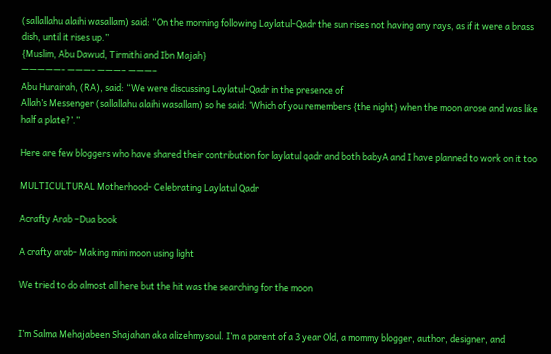(sallallahu alaihi wasallam) said: “On the morning following Laylatul-Qadr the sun rises not having any rays, as if it were a brass dish, until it rises up.”
{Muslim, Abu Dawud, Tirmithi and Ibn Majah}
—————- ———- ———– ———–
Abu Hurairah, (RA), said: “We were discussing Laylatul-Qadr in the presence of
Allah’s Messenger (sallallahu alaihi wasallam) so he said: ‘Which of you remembers {the night} when the moon arose and was like half a plate?’.”

Here are few bloggers who have shared their contribution for laylatul qadr and both babyA and I have planned to work on it too

MULTICULTURAL Motherhood- Celebrating Laylatul Qadr

Acrafty Arab –Dua book

A crafty arab- Making mini moon using light

We tried to do almost all here but the hit was the searching for the moon


I’m Salma Mehajabeen Shajahan aka alizehmysoul. I’m a parent of a 3 year Old, a mommy blogger, author, designer, and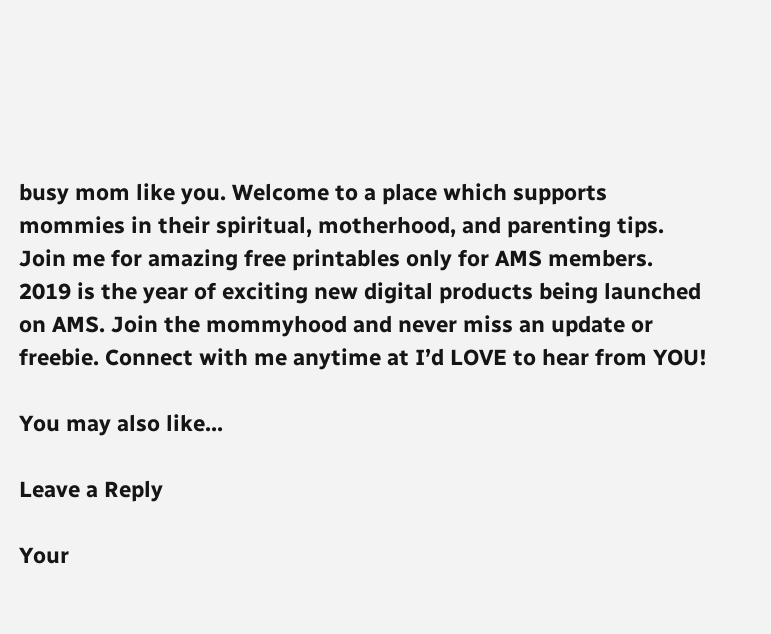busy mom like you. Welcome to a place which supports mommies in their spiritual, motherhood, and parenting tips. Join me for amazing free printables only for AMS members. 2019 is the year of exciting new digital products being launched on AMS. Join the mommyhood and never miss an update or freebie. Connect with me anytime at I’d LOVE to hear from YOU!

You may also like...

Leave a Reply

Your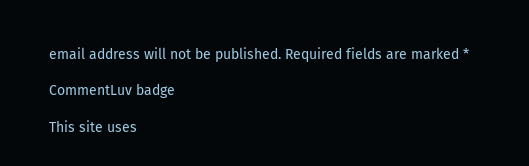email address will not be published. Required fields are marked *

CommentLuv badge

This site uses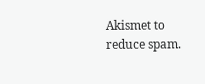Akismet to reduce spam.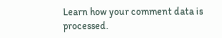Learn how your comment data is processed.